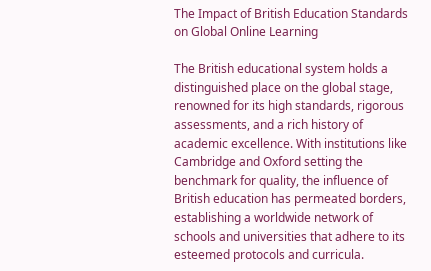The Impact of British Education Standards on Global Online Learning

The British educational system holds a distinguished place on the global stage, renowned for its high standards, rigorous assessments, and a rich history of academic excellence. With institutions like Cambridge and Oxford setting the benchmark for quality, the influence of British education has permeated borders, establishing a worldwide network of schools and universities that adhere to its esteemed protocols and curricula.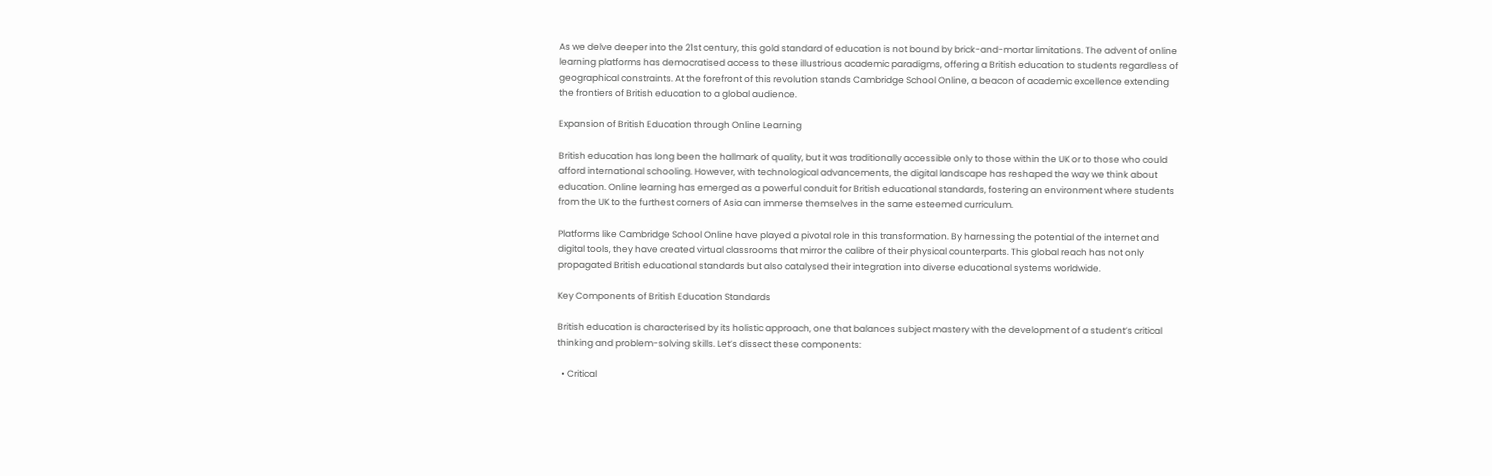As we delve deeper into the 21st century, this gold standard of education is not bound by brick-and-mortar limitations. The advent of online learning platforms has democratised access to these illustrious academic paradigms, offering a British education to students regardless of geographical constraints. At the forefront of this revolution stands Cambridge School Online, a beacon of academic excellence extending the frontiers of British education to a global audience.

Expansion of British Education through Online Learning

British education has long been the hallmark of quality, but it was traditionally accessible only to those within the UK or to those who could afford international schooling. However, with technological advancements, the digital landscape has reshaped the way we think about education. Online learning has emerged as a powerful conduit for British educational standards, fostering an environment where students from the UK to the furthest corners of Asia can immerse themselves in the same esteemed curriculum.

Platforms like Cambridge School Online have played a pivotal role in this transformation. By harnessing the potential of the internet and digital tools, they have created virtual classrooms that mirror the calibre of their physical counterparts. This global reach has not only propagated British educational standards but also catalysed their integration into diverse educational systems worldwide.

Key Components of British Education Standards

British education is characterised by its holistic approach, one that balances subject mastery with the development of a student’s critical thinking and problem-solving skills. Let’s dissect these components:

  • Critical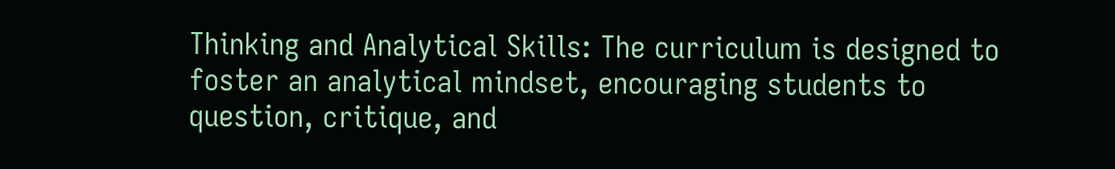Thinking and Analytical Skills: The curriculum is designed to foster an analytical mindset, encouraging students to question, critique, and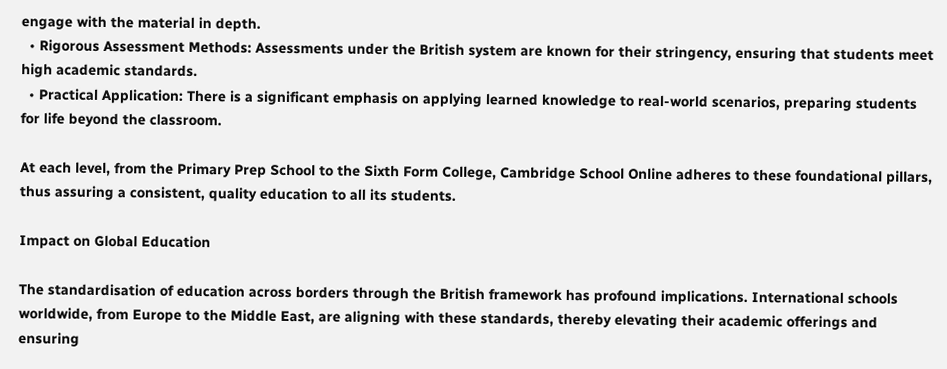engage with the material in depth.
  • Rigorous Assessment Methods: Assessments under the British system are known for their stringency, ensuring that students meet high academic standards.
  • Practical Application: There is a significant emphasis on applying learned knowledge to real-world scenarios, preparing students for life beyond the classroom.

At each level, from the Primary Prep School to the Sixth Form College, Cambridge School Online adheres to these foundational pillars, thus assuring a consistent, quality education to all its students.

Impact on Global Education

The standardisation of education across borders through the British framework has profound implications. International schools worldwide, from Europe to the Middle East, are aligning with these standards, thereby elevating their academic offerings and ensuring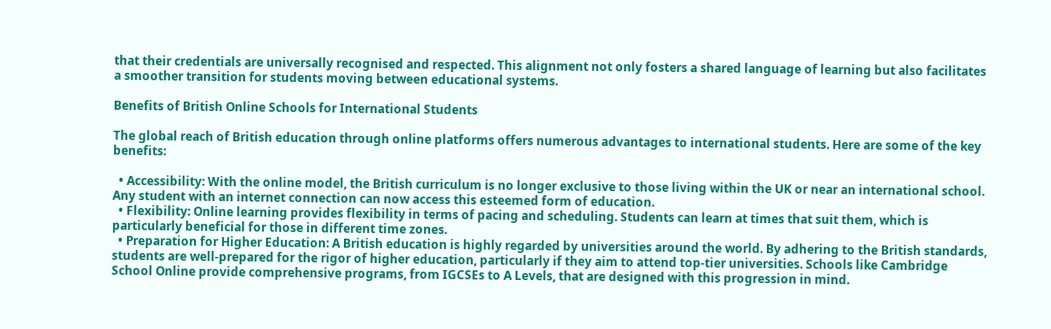that their credentials are universally recognised and respected. This alignment not only fosters a shared language of learning but also facilitates a smoother transition for students moving between educational systems.

Benefits of British Online Schools for International Students

The global reach of British education through online platforms offers numerous advantages to international students. Here are some of the key benefits:

  • Accessibility: With the online model, the British curriculum is no longer exclusive to those living within the UK or near an international school. Any student with an internet connection can now access this esteemed form of education.
  • Flexibility: Online learning provides flexibility in terms of pacing and scheduling. Students can learn at times that suit them, which is particularly beneficial for those in different time zones.
  • Preparation for Higher Education: A British education is highly regarded by universities around the world. By adhering to the British standards, students are well-prepared for the rigor of higher education, particularly if they aim to attend top-tier universities. Schools like Cambridge School Online provide comprehensive programs, from IGCSEs to A Levels, that are designed with this progression in mind.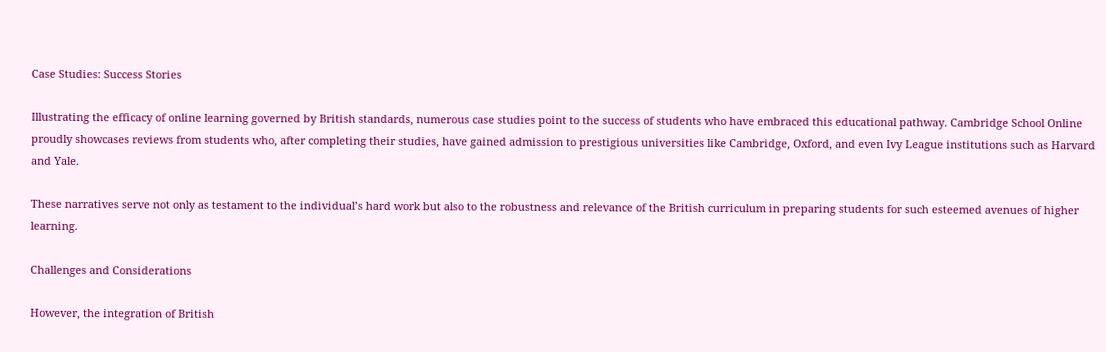Case Studies: Success Stories

Illustrating the efficacy of online learning governed by British standards, numerous case studies point to the success of students who have embraced this educational pathway. Cambridge School Online proudly showcases reviews from students who, after completing their studies, have gained admission to prestigious universities like Cambridge, Oxford, and even Ivy League institutions such as Harvard and Yale.

These narratives serve not only as testament to the individual’s hard work but also to the robustness and relevance of the British curriculum in preparing students for such esteemed avenues of higher learning.

Challenges and Considerations

However, the integration of British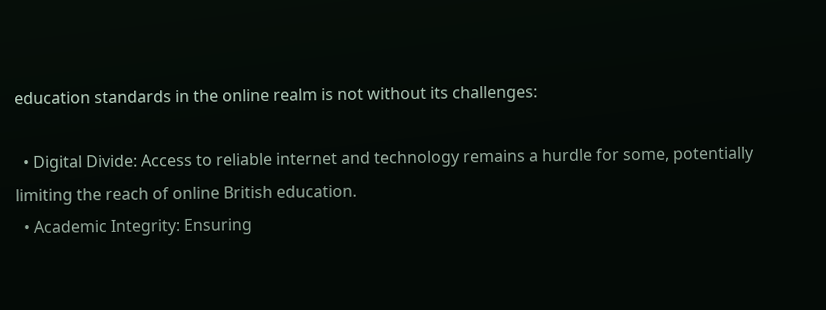education standards in the online realm is not without its challenges:

  • Digital Divide: Access to reliable internet and technology remains a hurdle for some, potentially limiting the reach of online British education.
  • Academic Integrity: Ensuring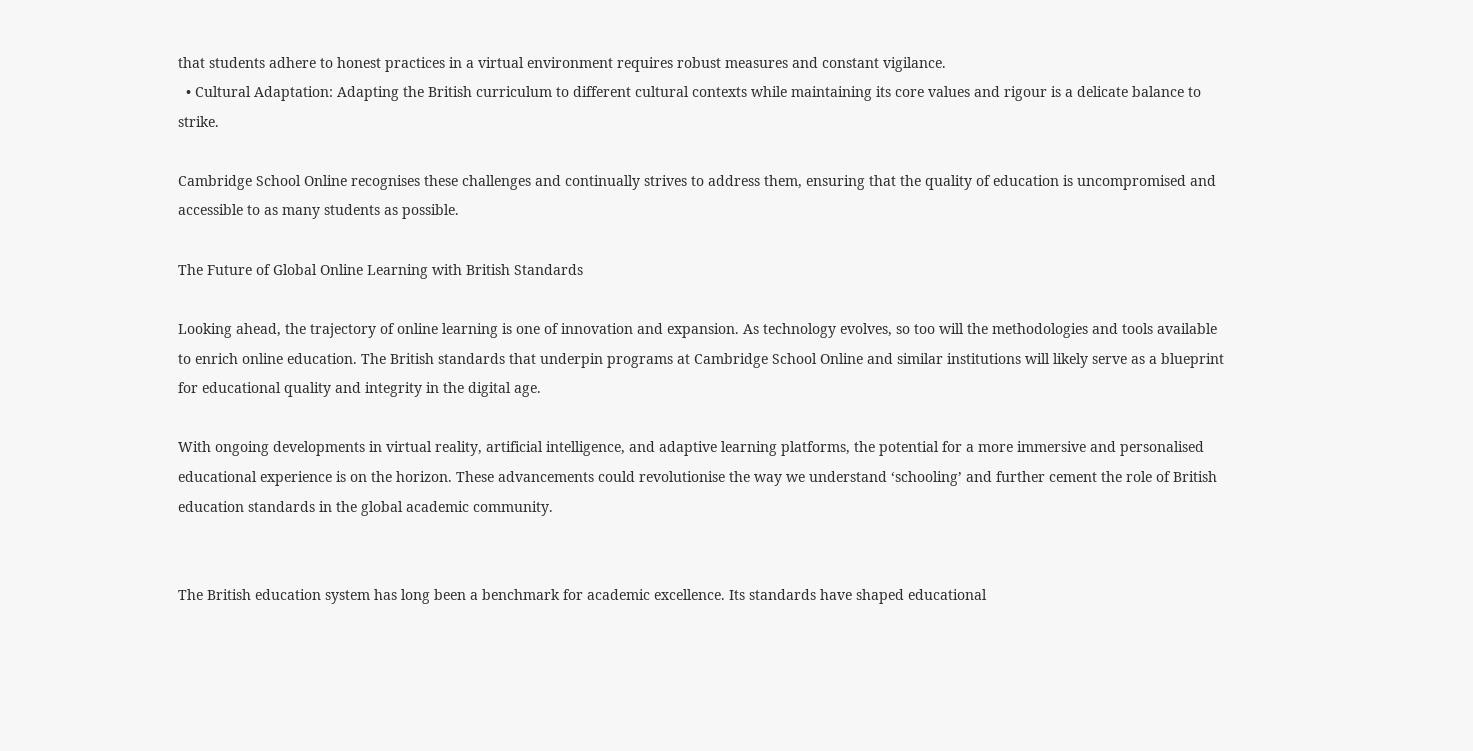that students adhere to honest practices in a virtual environment requires robust measures and constant vigilance.
  • Cultural Adaptation: Adapting the British curriculum to different cultural contexts while maintaining its core values and rigour is a delicate balance to strike.

Cambridge School Online recognises these challenges and continually strives to address them, ensuring that the quality of education is uncompromised and accessible to as many students as possible.

The Future of Global Online Learning with British Standards

Looking ahead, the trajectory of online learning is one of innovation and expansion. As technology evolves, so too will the methodologies and tools available to enrich online education. The British standards that underpin programs at Cambridge School Online and similar institutions will likely serve as a blueprint for educational quality and integrity in the digital age.

With ongoing developments in virtual reality, artificial intelligence, and adaptive learning platforms, the potential for a more immersive and personalised educational experience is on the horizon. These advancements could revolutionise the way we understand ‘schooling’ and further cement the role of British education standards in the global academic community.


The British education system has long been a benchmark for academic excellence. Its standards have shaped educational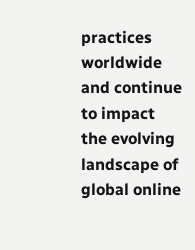practices worldwide and continue to impact the evolving landscape of global online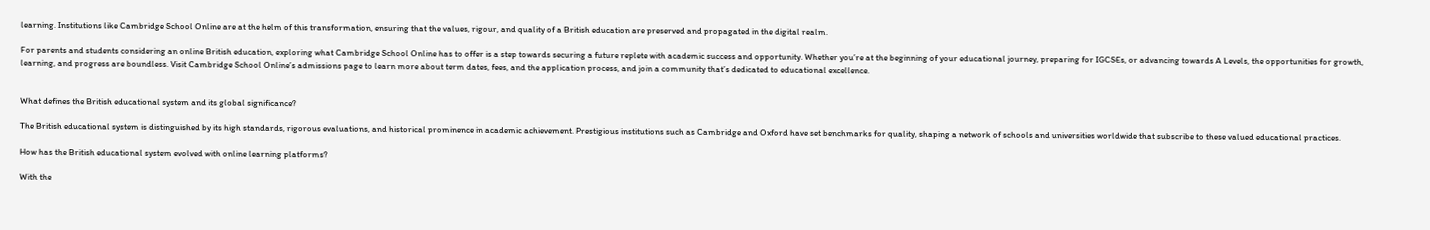learning. Institutions like Cambridge School Online are at the helm of this transformation, ensuring that the values, rigour, and quality of a British education are preserved and propagated in the digital realm.

For parents and students considering an online British education, exploring what Cambridge School Online has to offer is a step towards securing a future replete with academic success and opportunity. Whether you’re at the beginning of your educational journey, preparing for IGCSEs, or advancing towards A Levels, the opportunities for growth, learning, and progress are boundless. Visit Cambridge School Online’s admissions page to learn more about term dates, fees, and the application process, and join a community that’s dedicated to educational excellence.


What defines the British educational system and its global significance?

The British educational system is distinguished by its high standards, rigorous evaluations, and historical prominence in academic achievement. Prestigious institutions such as Cambridge and Oxford have set benchmarks for quality, shaping a network of schools and universities worldwide that subscribe to these valued educational practices.

How has the British educational system evolved with online learning platforms?

With the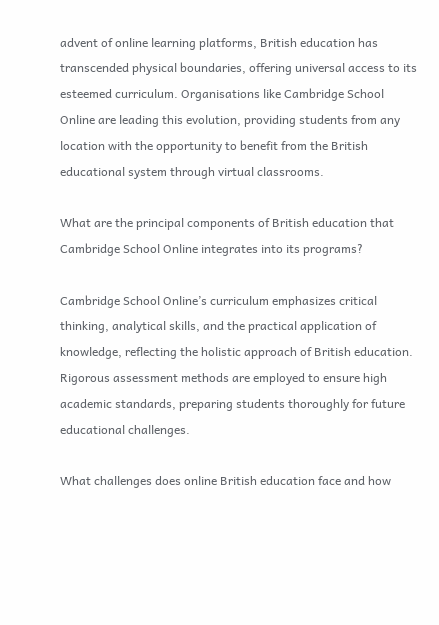advent of online learning platforms, British education has transcended physical boundaries, offering universal access to its esteemed curriculum. Organisations like Cambridge School Online are leading this evolution, providing students from any location with the opportunity to benefit from the British educational system through virtual classrooms.

What are the principal components of British education that Cambridge School Online integrates into its programs?

Cambridge School Online’s curriculum emphasizes critical thinking, analytical skills, and the practical application of knowledge, reflecting the holistic approach of British education. Rigorous assessment methods are employed to ensure high academic standards, preparing students thoroughly for future educational challenges.

What challenges does online British education face and how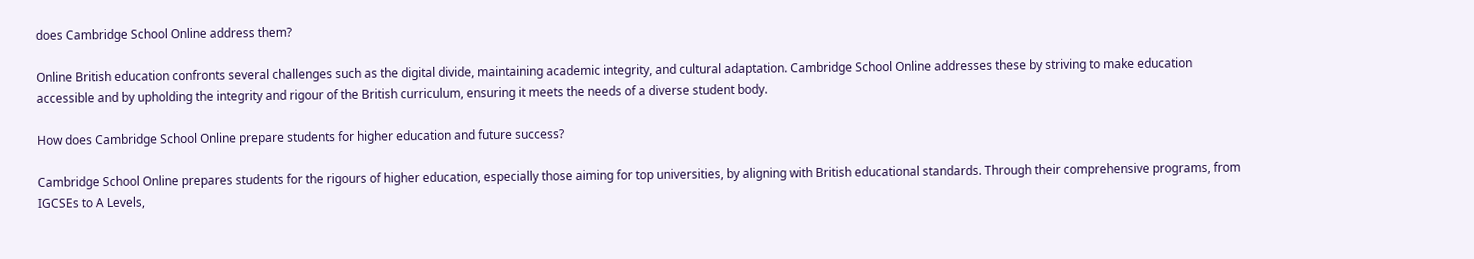does Cambridge School Online address them?

Online British education confronts several challenges such as the digital divide, maintaining academic integrity, and cultural adaptation. Cambridge School Online addresses these by striving to make education accessible and by upholding the integrity and rigour of the British curriculum, ensuring it meets the needs of a diverse student body.

How does Cambridge School Online prepare students for higher education and future success?

Cambridge School Online prepares students for the rigours of higher education, especially those aiming for top universities, by aligning with British educational standards. Through their comprehensive programs, from IGCSEs to A Levels,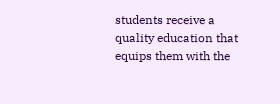students receive a quality education that equips them with the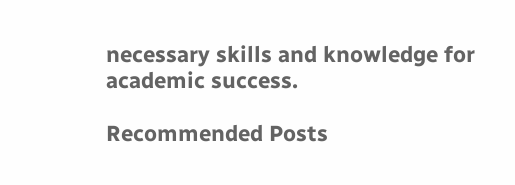necessary skills and knowledge for academic success.

Recommended Posts